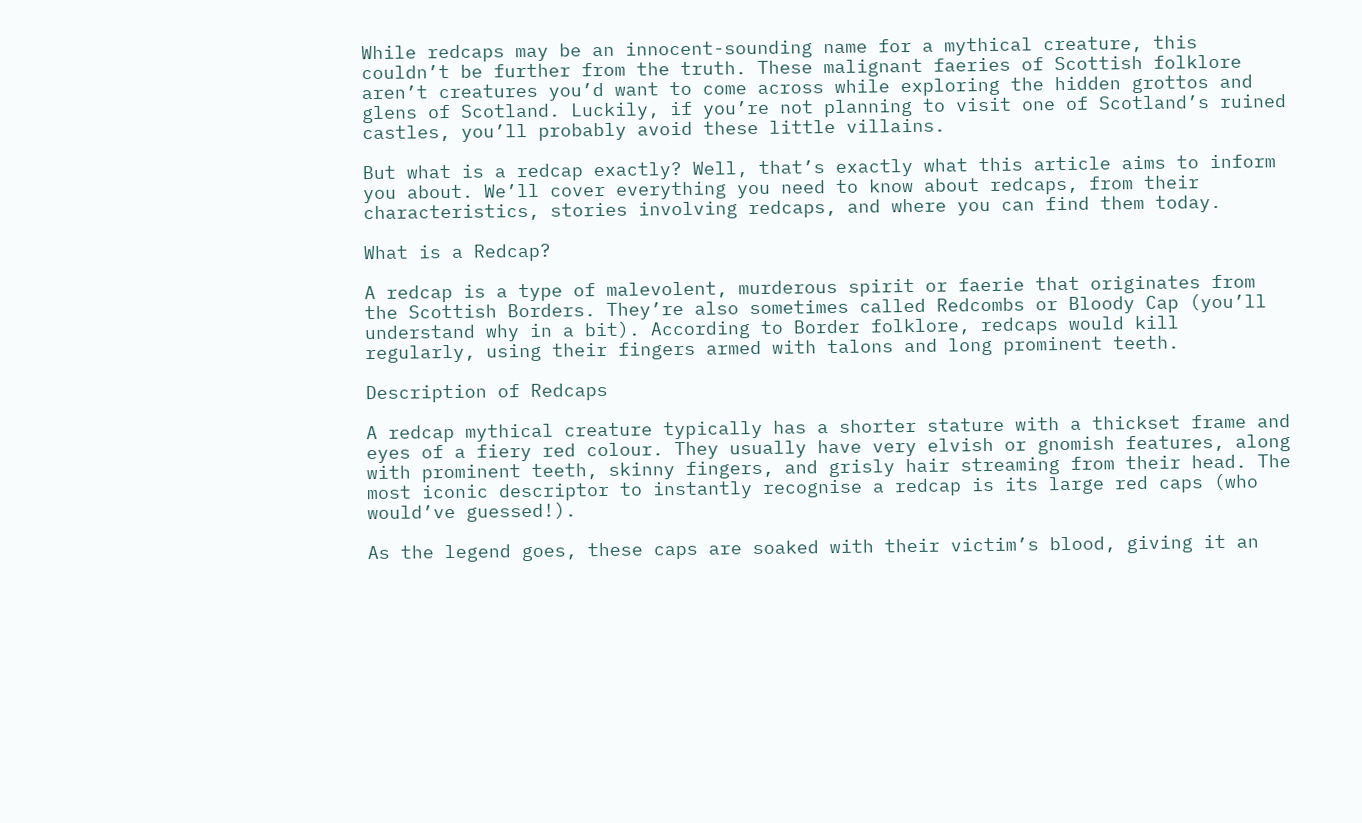While redcaps may be an innocent-sounding name for a mythical creature, this couldn’t be further from the truth. These malignant faeries of Scottish folklore aren’t creatures you’d want to come across while exploring the hidden grottos and glens of Scotland. Luckily, if you’re not planning to visit one of Scotland’s ruined castles, you’ll probably avoid these little villains.

But what is a redcap exactly? Well, that’s exactly what this article aims to inform you about. We’ll cover everything you need to know about redcaps, from their characteristics, stories involving redcaps, and where you can find them today.

What is a Redcap?

A redcap is a type of malevolent, murderous spirit or faerie that originates from the Scottish Borders. They’re also sometimes called Redcombs or Bloody Cap (you’ll understand why in a bit). According to Border folklore, redcaps would kill regularly, using their fingers armed with talons and long prominent teeth.

Description of Redcaps

A redcap mythical creature typically has a shorter stature with a thickset frame and eyes of a fiery red colour. They usually have very elvish or gnomish features, along with prominent teeth, skinny fingers, and grisly hair streaming from their head. The most iconic descriptor to instantly recognise a redcap is its large red caps (who would’ve guessed!).

As the legend goes, these caps are soaked with their victim’s blood, giving it an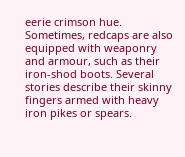eerie crimson hue. Sometimes, redcaps are also equipped with weaponry and armour, such as their iron-shod boots. Several stories describe their skinny fingers armed with heavy iron pikes or spears.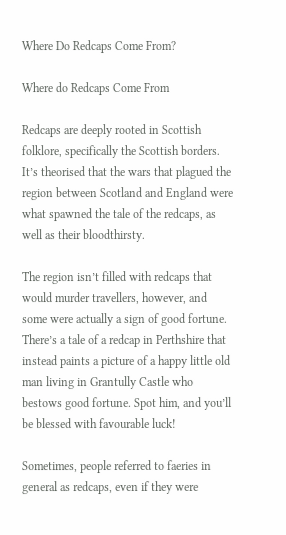Where Do Redcaps Come From?

Where do Redcaps Come From

Redcaps are deeply rooted in Scottish folklore, specifically the Scottish borders. It’s theorised that the wars that plagued the region between Scotland and England were what spawned the tale of the redcaps, as well as their bloodthirsty.

The region isn’t filled with redcaps that would murder travellers, however, and some were actually a sign of good fortune. There’s a tale of a redcap in Perthshire that instead paints a picture of a happy little old man living in Grantully Castle who bestows good fortune. Spot him, and you’ll be blessed with favourable luck!

Sometimes, people referred to faeries in general as redcaps, even if they were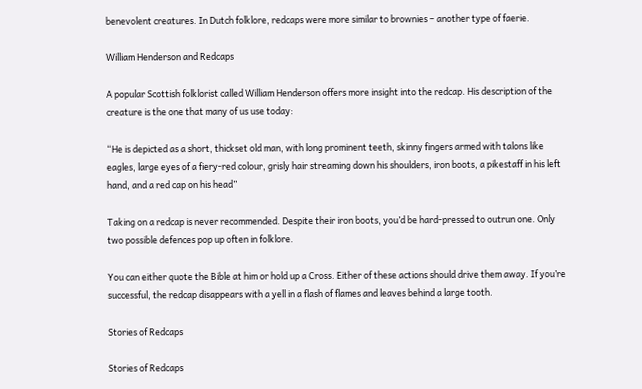benevolent creatures. In Dutch folklore, redcaps were more similar to brownies – another type of faerie.

William Henderson and Redcaps

A popular Scottish folklorist called William Henderson offers more insight into the redcap. His description of the creature is the one that many of us use today:

“He is depicted as a short, thickset old man, with long prominent teeth, skinny fingers armed with talons like eagles, large eyes of a fiery-red colour, grisly hair streaming down his shoulders, iron boots, a pikestaff in his left hand, and a red cap on his head”

Taking on a redcap is never recommended. Despite their iron boots, you’d be hard-pressed to outrun one. Only two possible defences pop up often in folklore.

You can either quote the Bible at him or hold up a Cross. Either of these actions should drive them away. If you’re successful, the redcap disappears with a yell in a flash of flames and leaves behind a large tooth.

Stories of Redcaps

Stories of Redcaps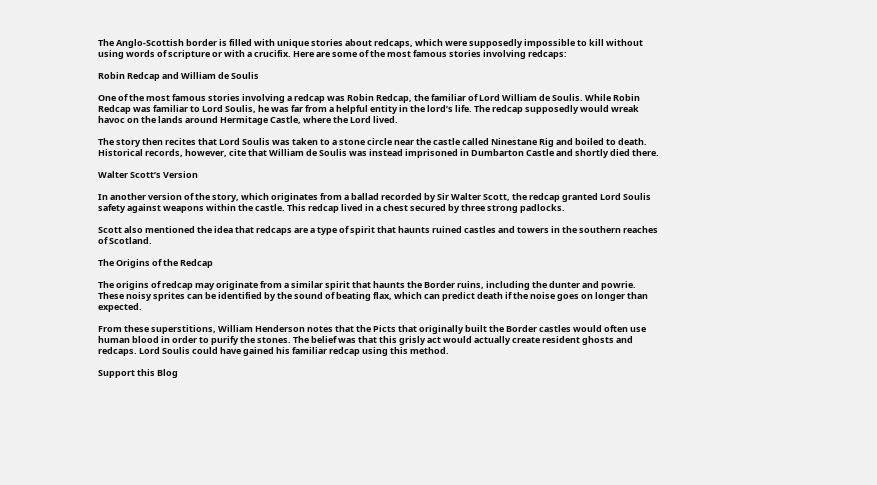The Anglo-Scottish border is filled with unique stories about redcaps, which were supposedly impossible to kill without using words of scripture or with a crucifix. Here are some of the most famous stories involving redcaps:

Robin Redcap and William de Soulis

One of the most famous stories involving a redcap was Robin Redcap, the familiar of Lord William de Soulis. While Robin Redcap was familiar to Lord Soulis, he was far from a helpful entity in the lord’s life. The redcap supposedly would wreak havoc on the lands around Hermitage Castle, where the Lord lived.

The story then recites that Lord Soulis was taken to a stone circle near the castle called Ninestane Rig and boiled to death. Historical records, however, cite that William de Soulis was instead imprisoned in Dumbarton Castle and shortly died there.

Walter Scott’s Version

In another version of the story, which originates from a ballad recorded by Sir Walter Scott, the redcap granted Lord Soulis safety against weapons within the castle. This redcap lived in a chest secured by three strong padlocks.

Scott also mentioned the idea that redcaps are a type of spirit that haunts ruined castles and towers in the southern reaches of Scotland.

The Origins of the Redcap

The origins of redcap may originate from a similar spirit that haunts the Border ruins, including the dunter and powrie. These noisy sprites can be identified by the sound of beating flax, which can predict death if the noise goes on longer than expected.

From these superstitions, William Henderson notes that the Picts that originally built the Border castles would often use human blood in order to purify the stones. The belief was that this grisly act would actually create resident ghosts and redcaps. Lord Soulis could have gained his familiar redcap using this method.

Support this Blog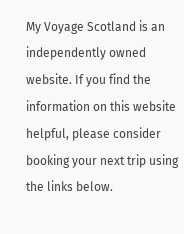My Voyage Scotland is an independently owned website. If you find the information on this website helpful, please consider booking your next trip using the links below.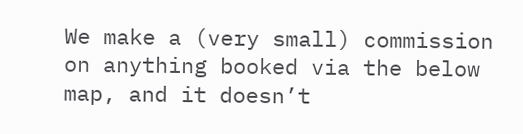We make a (very small) commission on anything booked via the below map, and it doesn’t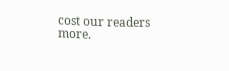cost our readers more.